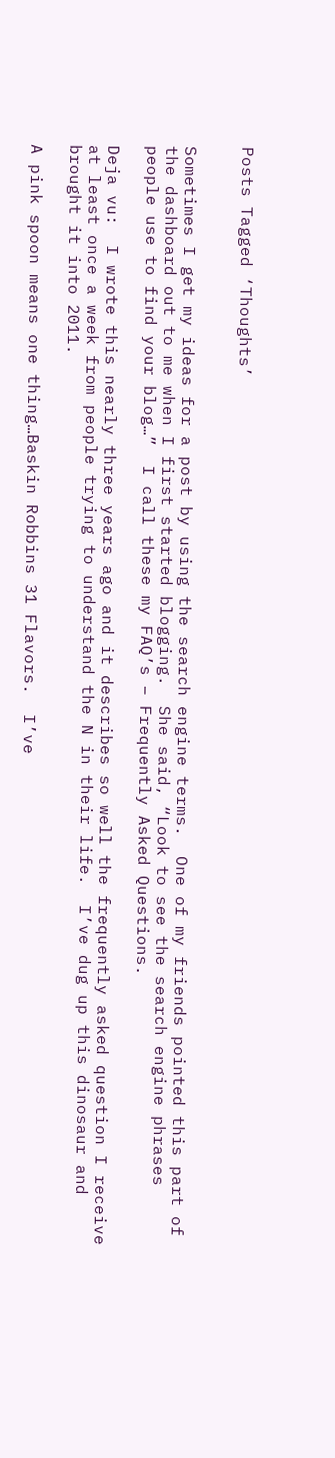Posts Tagged ‘Thoughts’


Sometimes I get my ideas for a post by using the search engine terms.  One of my friends pointed this part of the dashboard out to me when I first started blogging.  She said, “Look to see the search engine phrases people use to find your blog…”  I call these my FAQ’s – Frequently Asked Questions.

Deja vu:  I wrote this nearly three years ago and it describes so well the frequently asked question I receive at least once a week from people trying to understand the N in their life.  I’ve dug up this dinosaur and brought it into 2011.

A pink spoon means one thing…Baskin Robbins 31 Flavors.  I’ve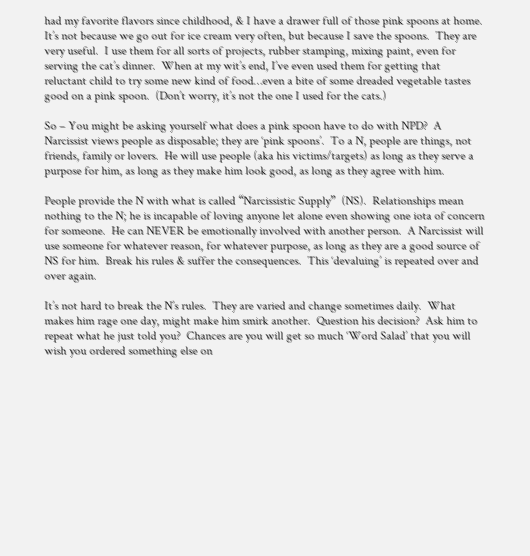had my favorite flavors since childhood, & I have a drawer full of those pink spoons at home.  It’s not because we go out for ice cream very often, but because I save the spoons.  They are very useful.  I use them for all sorts of projects, rubber stamping, mixing paint, even for serving the cat’s dinner.  When at my wit’s end, I’ve even used them for getting that reluctant child to try some new kind of food…even a bite of some dreaded vegetable tastes good on a pink spoon.  (Don’t worry, it’s not the one I used for the cats.)

So – You might be asking yourself what does a pink spoon have to do with NPD?  A Narcissist views people as disposable; they are ‘pink spoons’.  To a N, people are things, not friends, family or lovers.  He will use people (aka his victims/targets) as long as they serve a purpose for him, as long as they make him look good, as long as they agree with him.

People provide the N with what is called “Narcissistic Supply”  (NS).  Relationships mean nothing to the N; he is incapable of loving anyone let alone even showing one iota of concern for someone.  He can NEVER be emotionally involved with another person.  A Narcissist will use someone for whatever reason, for whatever purpose, as long as they are a good source of NS for him.  Break his rules & suffer the consequences.  This ‘devaluing’ is repeated over and over again.

It’s not hard to break the N’s rules.  They are varied and change sometimes daily.  What makes him rage one day, might make him smirk another.  Question his decision?  Ask him to repeat what he just told you?  Chances are you will get so much ‘Word Salad’ that you will wish you ordered something else on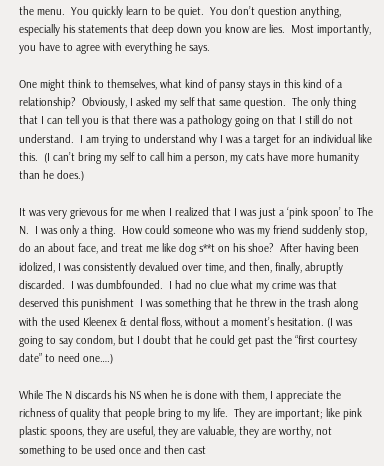the menu.  You quickly learn to be quiet.  You don’t question anything, especially his statements that deep down you know are lies.  Most importantly, you have to agree with everything he says.

One might think to themselves, what kind of pansy stays in this kind of a relationship?  Obviously, I asked my self that same question.  The only thing that I can tell you is that there was a pathology going on that I still do not understand.  I am trying to understand why I was a target for an individual like this.  (I can’t bring my self to call him a person, my cats have more humanity than he does.)

It was very grievous for me when I realized that I was just a ‘pink spoon’ to The N.  I was only a thing.  How could someone who was my friend suddenly stop, do an about face, and treat me like dog s**t on his shoe?  After having been idolized, I was consistently devalued over time, and then, finally, abruptly discarded.  I was dumbfounded.  I had no clue what my crime was that deserved this punishment  I was something that he threw in the trash along with the used Kleenex & dental floss, without a moment’s hesitation. (I was going to say condom, but I doubt that he could get past the “first courtesy date” to need one….)

While The N discards his NS when he is done with them, I appreciate the richness of quality that people bring to my life.  They are important; like pink plastic spoons, they are useful, they are valuable, they are worthy, not something to be used once and then cast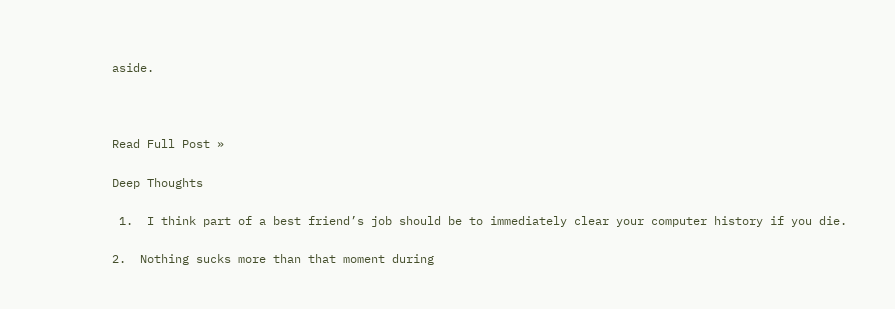aside.



Read Full Post »

Deep Thoughts

 1.  I think part of a best friend’s job should be to immediately clear your computer history if you die.

2.  Nothing sucks more than that moment during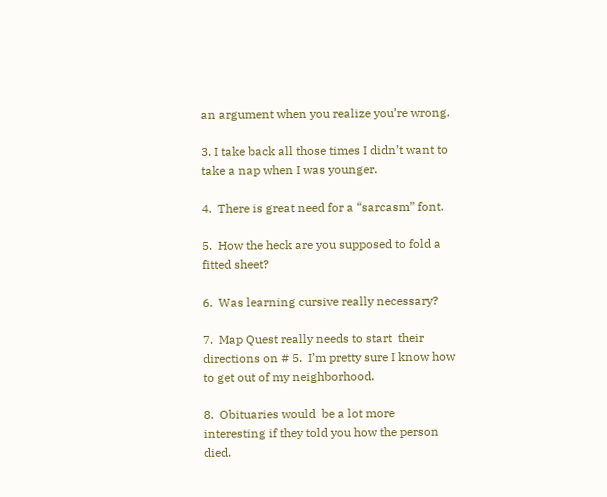an argument when you realize you’re wrong.

3. I take back all those times I didn’t want to take a nap when I was younger.

4.  There is great need for a “sarcasm” font.

5.  How the heck are you supposed to fold a  fitted sheet?

6.  Was learning cursive really necessary?

7.  Map Quest really needs to start  their directions on # 5.  I’m pretty sure I know how to get out of my neighborhood.

8.  Obituaries would  be a lot more interesting if they told you how the person died.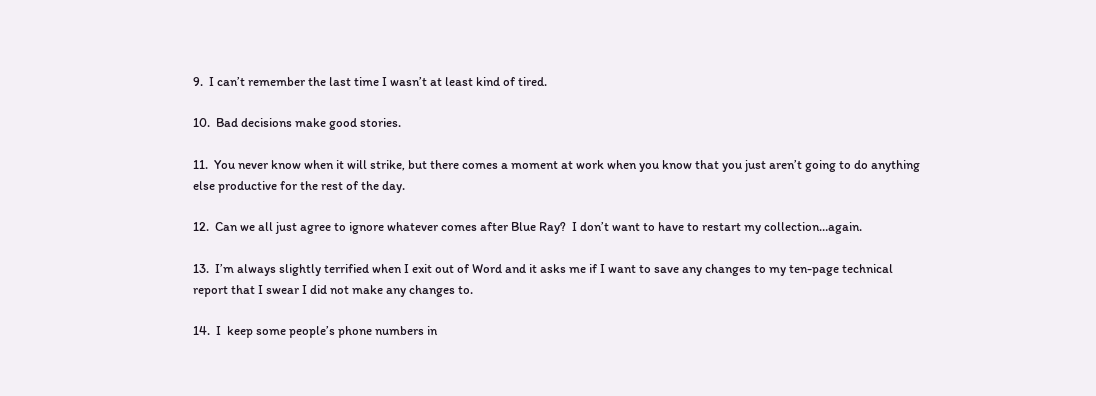9.  I can’t remember the last time I wasn’t at least kind of tired.

10.  Bad decisions make good stories.

11.  You never know when it will strike, but there comes a moment at work when you know that you just aren’t going to do anything else productive for the rest of the day.

12.  Can we all just agree to ignore whatever comes after Blue Ray?  I don’t want to have to restart my collection…again.

13.  I’m always slightly terrified when I exit out of Word and it asks me if I want to save any changes to my ten-page technical report that I swear I did not make any changes to.

14.  I  keep some people’s phone numbers in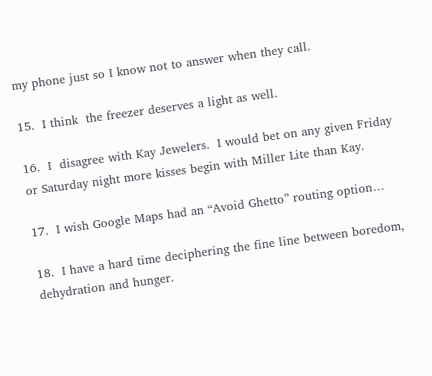my phone just so I know not to answer when they call.

15.  I think  the freezer deserves a light as well.

16.  I  disagree with Kay Jewelers.  I would bet on any given Friday or Saturday night more kisses begin with Miller Lite than Kay.

17.  I wish Google Maps had an “Avoid Ghetto” routing option…

18.  I have a hard time deciphering the fine line between boredom, dehydration and hunger.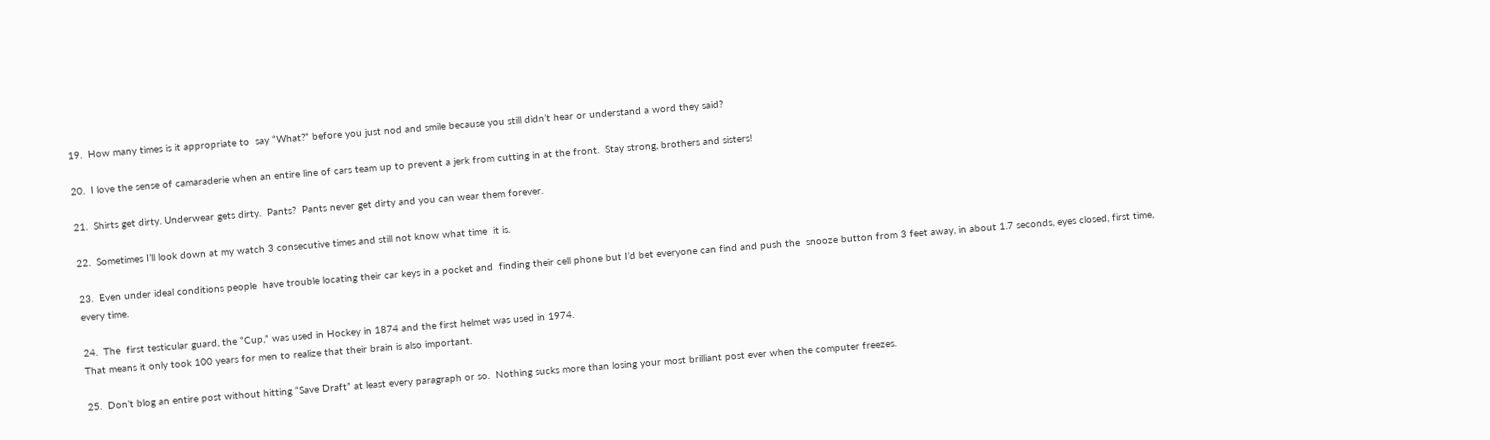19.  How many times is it appropriate to  say “What?” before you just nod and smile because you still didn’t hear or understand a word they said?

20.  I love the sense of camaraderie when an entire line of cars team up to prevent a jerk from cutting in at the front.  Stay strong, brothers and sisters!

21.  Shirts get dirty. Underwear gets dirty.  Pants?  Pants never get dirty and you can wear them forever.

22.  Sometimes I’ll look down at my watch 3 consecutive times and still not know what time  it is.

23.  Even under ideal conditions people  have trouble locating their car keys in a pocket and  finding their cell phone but I’d bet everyone can find and push the  snooze button from 3 feet away, in about 1.7 seconds, eyes closed, first time, every time.

24.  The  first testicular guard, the “Cup,” was used in Hockey in 1874 and the first helmet was used in 1974.
That means it only took 100 years for men to realize that their brain is also important.

25.  Don’t blog an entire post without hitting “Save Draft” at least every paragraph or so.  Nothing sucks more than losing your most brilliant post ever when the computer freezes.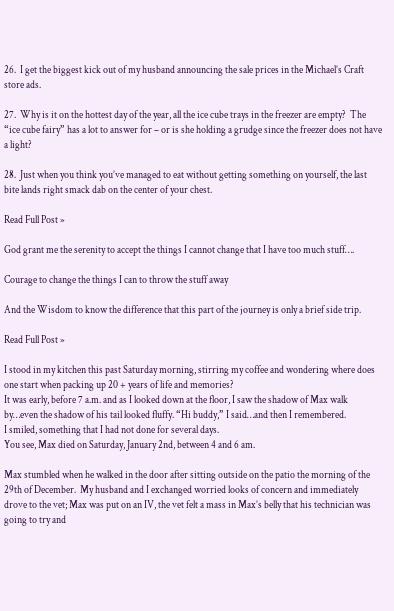26.  I get the biggest kick out of my husband announcing the sale prices in the Michael’s Craft store ads.

27.  Why is it on the hottest day of the year, all the ice cube trays in the freezer are empty?  The “ice cube fairy” has a lot to answer for – or is she holding a grudge since the freezer does not have a light?

28.  Just when you think you’ve managed to eat without getting something on yourself, the last bite lands right smack dab on the center of your chest.

Read Full Post »

God grant me the serenity to accept the things I cannot change that I have too much stuff….

Courage to change the things I can to throw the stuff away

And the Wisdom to know the difference that this part of the journey is only a brief side trip.

Read Full Post »

I stood in my kitchen this past Saturday morning, stirring my coffee and wondering where does one start when packing up 20 + years of life and memories?
It was early, before 7 a.m. and as I looked down at the floor, I saw the shadow of Max walk by…even the shadow of his tail looked fluffy. “Hi buddy,” I said…and then I remembered.
I smiled, something that I had not done for several days.
You see, Max died on Saturday, January 2nd, between 4 and 6 am.

Max stumbled when he walked in the door after sitting outside on the patio the morning of the 29th of December.  My husband and I exchanged worried looks of concern and immediately drove to the vet; Max was put on an IV, the vet felt a mass in Max’s belly that his technician was going to try and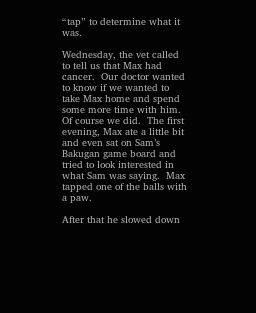“tap” to determine what it was.

Wednesday, the vet called to tell us that Max had cancer.  Our doctor wanted to know if we wanted to take Max home and spend some more time with him.
Of course we did.  The first evening, Max ate a little bit and even sat on Sam’s Bakugan game board and tried to look interested in what Sam was saying.  Max tapped one of the balls with a paw.

After that he slowed down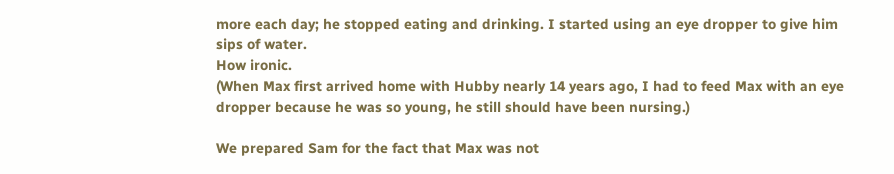more each day; he stopped eating and drinking. I started using an eye dropper to give him sips of water.
How ironic.
(When Max first arrived home with Hubby nearly 14 years ago, I had to feed Max with an eye dropper because he was so young, he still should have been nursing.)

We prepared Sam for the fact that Max was not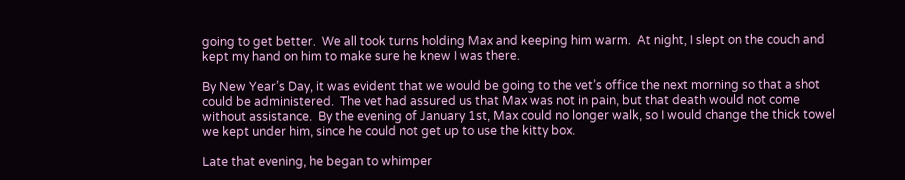going to get better.  We all took turns holding Max and keeping him warm.  At night, I slept on the couch and kept my hand on him to make sure he knew I was there.

By New Year’s Day, it was evident that we would be going to the vet’s office the next morning so that a shot could be administered.  The vet had assured us that Max was not in pain, but that death would not come without assistance.  By the evening of January 1st, Max could no longer walk, so I would change the thick towel we kept under him, since he could not get up to use the kitty box.

Late that evening, he began to whimper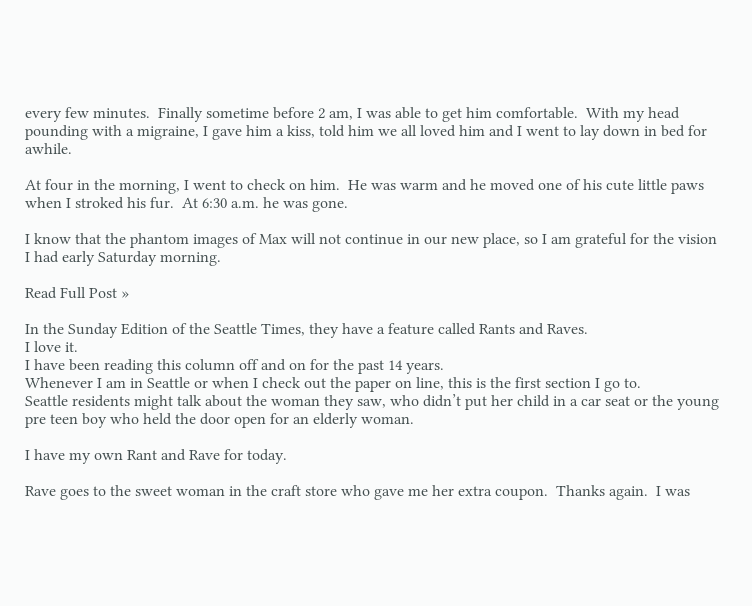every few minutes.  Finally sometime before 2 am, I was able to get him comfortable.  With my head pounding with a migraine, I gave him a kiss, told him we all loved him and I went to lay down in bed for awhile.

At four in the morning, I went to check on him.  He was warm and he moved one of his cute little paws when I stroked his fur.  At 6:30 a.m. he was gone.

I know that the phantom images of Max will not continue in our new place, so I am grateful for the vision I had early Saturday morning.

Read Full Post »

In the Sunday Edition of the Seattle Times, they have a feature called Rants and Raves.
I love it.
I have been reading this column off and on for the past 14 years.
Whenever I am in Seattle or when I check out the paper on line, this is the first section I go to.
Seattle residents might talk about the woman they saw, who didn’t put her child in a car seat or the young pre teen boy who held the door open for an elderly woman.

I have my own Rant and Rave for today.

Rave goes to the sweet woman in the craft store who gave me her extra coupon.  Thanks again.  I was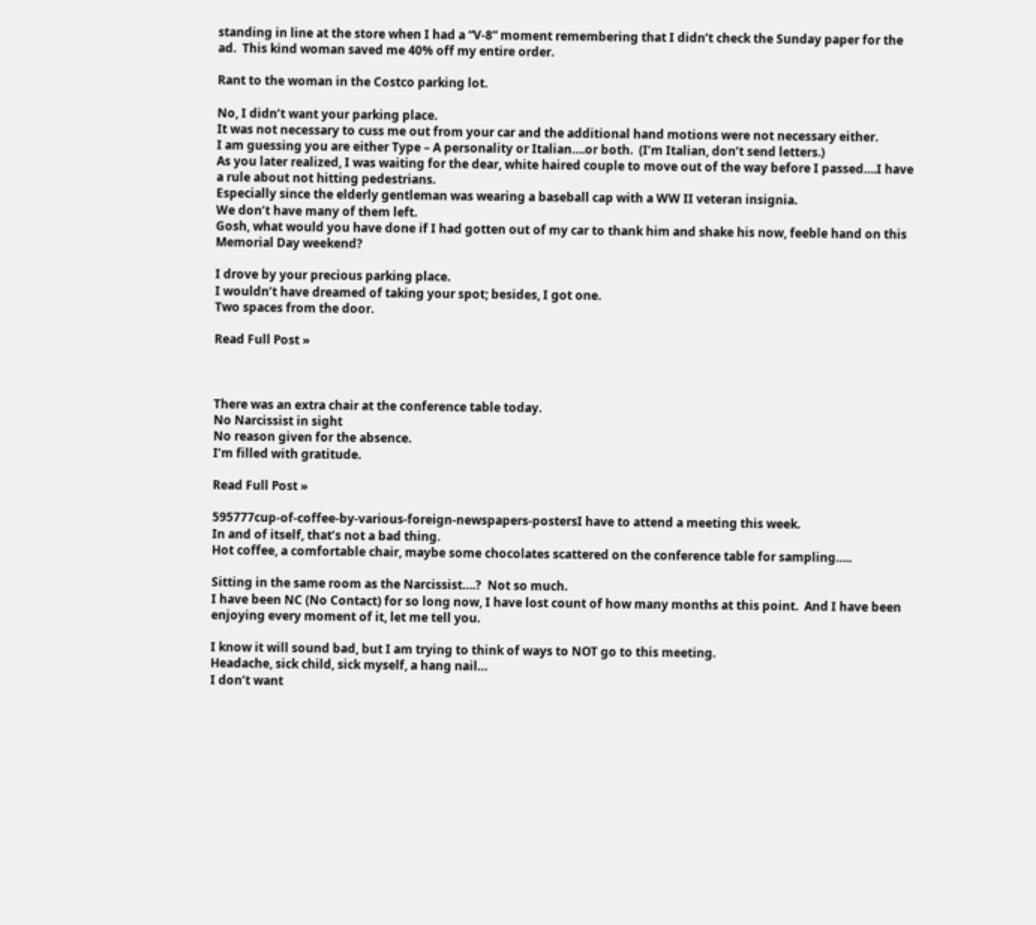standing in line at the store when I had a “V-8” moment remembering that I didn’t check the Sunday paper for the ad.  This kind woman saved me 40% off my entire order.

Rant to the woman in the Costco parking lot.

No, I didn’t want your parking place.
It was not necessary to cuss me out from your car and the additional hand motions were not necessary either.
I am guessing you are either Type – A personality or Italian….or both.  (I’m Italian, don’t send letters.)
As you later realized, I was waiting for the dear, white haired couple to move out of the way before I passed….I have a rule about not hitting pedestrians.
Especially since the elderly gentleman was wearing a baseball cap with a WW II veteran insignia.
We don’t have many of them left.
Gosh, what would you have done if I had gotten out of my car to thank him and shake his now, feeble hand on this Memorial Day weekend?

I drove by your precious parking place.
I wouldn’t have dreamed of taking your spot; besides, I got one.
Two spaces from the door.

Read Full Post »



There was an extra chair at the conference table today.
No Narcissist in sight
No reason given for the absence.
I’m filled with gratitude.

Read Full Post »

595777cup-of-coffee-by-various-foreign-newspapers-postersI have to attend a meeting this week.
In and of itself, that’s not a bad thing.
Hot coffee, a comfortable chair, maybe some chocolates scattered on the conference table for sampling…..

Sitting in the same room as the Narcissist….?  Not so much.
I have been NC (No Contact) for so long now, I have lost count of how many months at this point.  And I have been enjoying every moment of it, let me tell you.

I know it will sound bad, but I am trying to think of ways to NOT go to this meeting.
Headache, sick child, sick myself, a hang nail…
I don’t want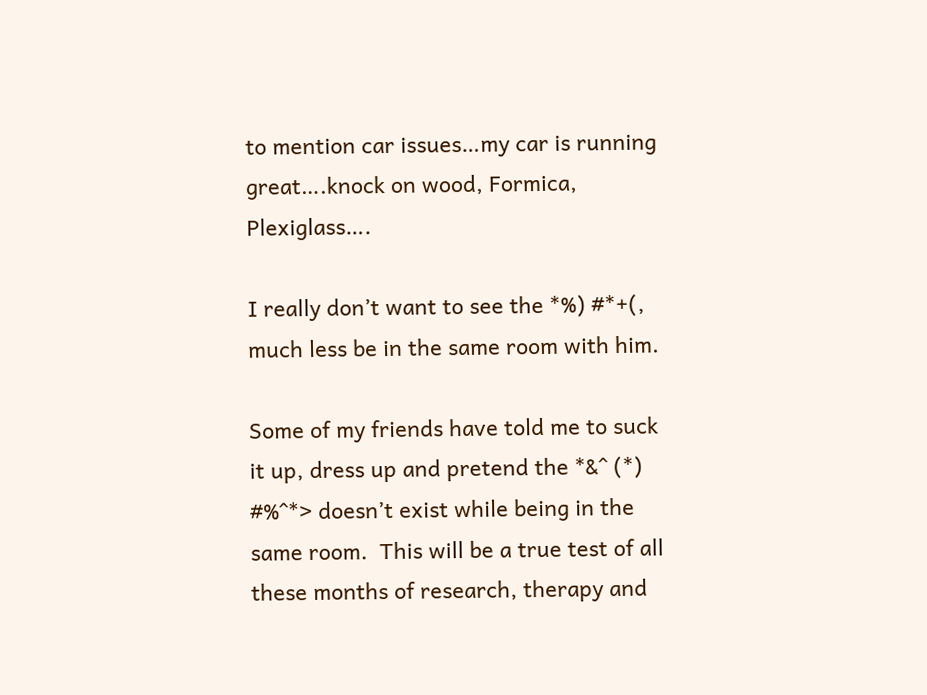to mention car issues…my car is running great….knock on wood, Formica, Plexiglass….

I really don’t want to see the *%) #*+(, much less be in the same room with him.

Some of my friends have told me to suck it up, dress up and pretend the *&^ (*) #%^*> doesn’t exist while being in the same room.  This will be a true test of all these months of research, therapy and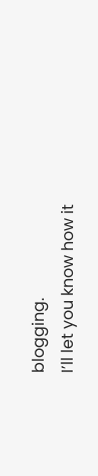blogging.
I’ll let you know how it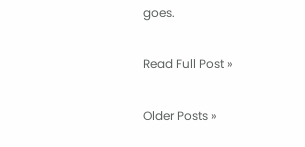goes.

Read Full Post »

Older Posts »